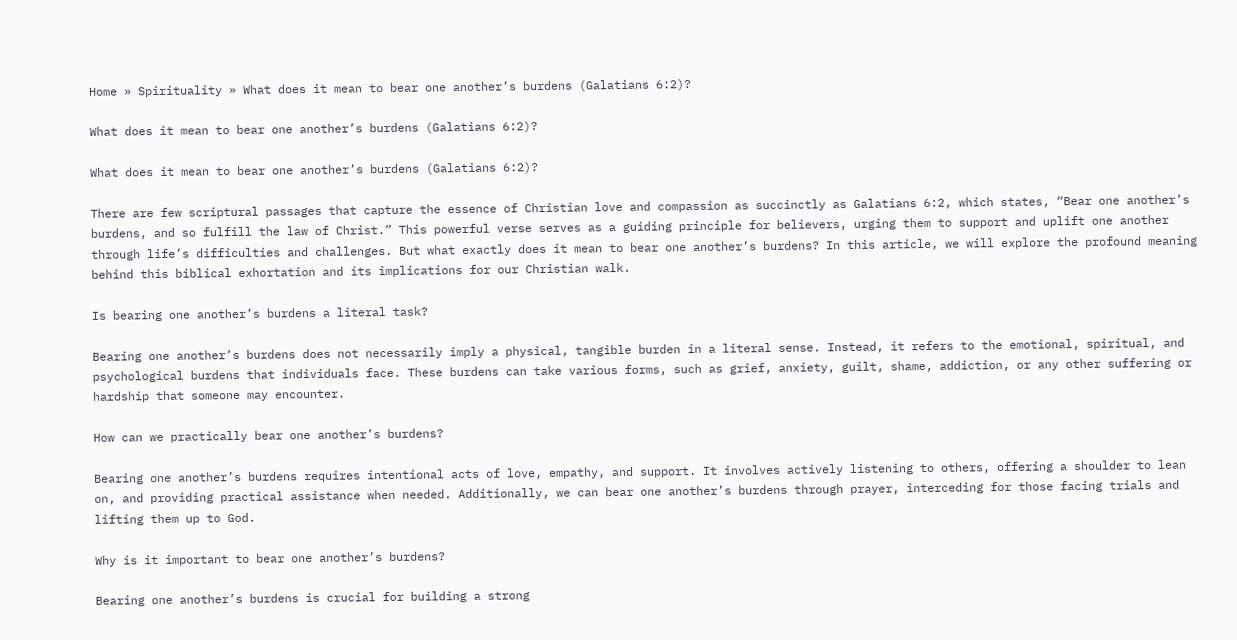Home » Spirituality » What does it mean to bear one another’s burdens (Galatians 6:2)?

What does it mean to bear one another’s burdens (Galatians 6:2)?

What does it mean to bear one another’s burdens (Galatians 6:2)?

There are few scriptural passages that capture the essence of Christian love and compassion as succinctly as Galatians 6:2, which states, “Bear one another’s burdens, and so fulfill the law of Christ.” This powerful verse serves as a guiding principle for believers, urging them to support and uplift one another through life’s difficulties and challenges. But what exactly does it mean to bear one another’s burdens? In this article, we will explore the profound meaning behind this biblical exhortation and its implications for our Christian walk.

Is bearing one another’s burdens a literal task?

Bearing one another’s burdens does not necessarily imply a physical, tangible burden in a literal sense. Instead, it refers to the emotional, spiritual, and psychological burdens that individuals face. These burdens can take various forms, such as grief, anxiety, guilt, shame, addiction, or any other suffering or hardship that someone may encounter.

How can we practically bear one another’s burdens?

Bearing one another’s burdens requires intentional acts of love, empathy, and support. It involves actively listening to others, offering a shoulder to lean on, and providing practical assistance when needed. Additionally, we can bear one another’s burdens through prayer, interceding for those facing trials and lifting them up to God.

Why is it important to bear one another’s burdens?

Bearing one another’s burdens is crucial for building a strong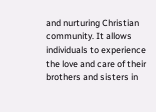and nurturing Christian community. It allows individuals to experience the love and care of their brothers and sisters in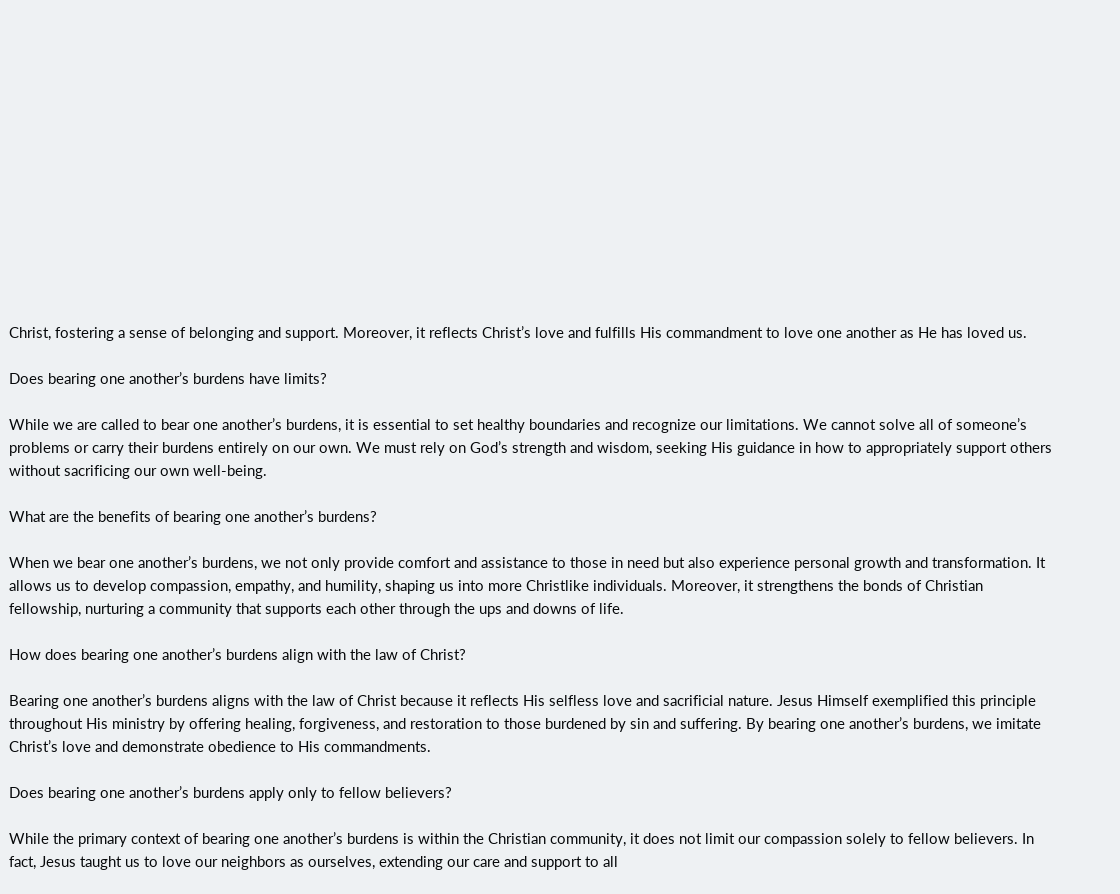Christ, fostering a sense of belonging and support. Moreover, it reflects Christ’s love and fulfills His commandment to love one another as He has loved us.

Does bearing one another’s burdens have limits?

While we are called to bear one another’s burdens, it is essential to set healthy boundaries and recognize our limitations. We cannot solve all of someone’s problems or carry their burdens entirely on our own. We must rely on God’s strength and wisdom, seeking His guidance in how to appropriately support others without sacrificing our own well-being.

What are the benefits of bearing one another’s burdens?

When we bear one another’s burdens, we not only provide comfort and assistance to those in need but also experience personal growth and transformation. It allows us to develop compassion, empathy, and humility, shaping us into more Christlike individuals. Moreover, it strengthens the bonds of Christian fellowship, nurturing a community that supports each other through the ups and downs of life.

How does bearing one another’s burdens align with the law of Christ?

Bearing one another’s burdens aligns with the law of Christ because it reflects His selfless love and sacrificial nature. Jesus Himself exemplified this principle throughout His ministry by offering healing, forgiveness, and restoration to those burdened by sin and suffering. By bearing one another’s burdens, we imitate Christ’s love and demonstrate obedience to His commandments.

Does bearing one another’s burdens apply only to fellow believers?

While the primary context of bearing one another’s burdens is within the Christian community, it does not limit our compassion solely to fellow believers. In fact, Jesus taught us to love our neighbors as ourselves, extending our care and support to all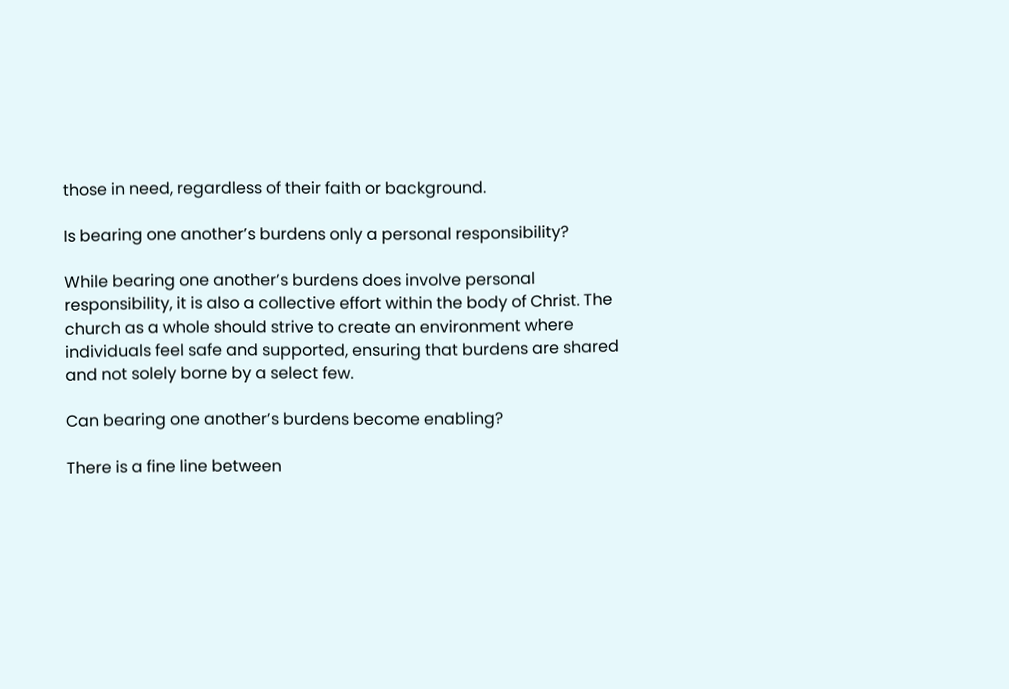those in need, regardless of their faith or background.

Is bearing one another’s burdens only a personal responsibility?

While bearing one another’s burdens does involve personal responsibility, it is also a collective effort within the body of Christ. The church as a whole should strive to create an environment where individuals feel safe and supported, ensuring that burdens are shared and not solely borne by a select few.

Can bearing one another’s burdens become enabling?

There is a fine line between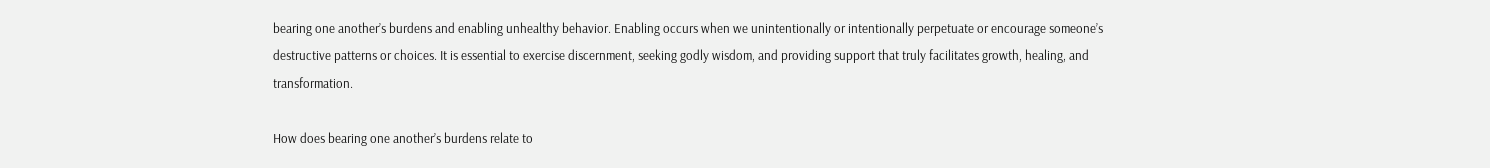bearing one another’s burdens and enabling unhealthy behavior. Enabling occurs when we unintentionally or intentionally perpetuate or encourage someone’s destructive patterns or choices. It is essential to exercise discernment, seeking godly wisdom, and providing support that truly facilitates growth, healing, and transformation.

How does bearing one another’s burdens relate to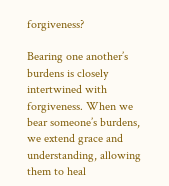forgiveness?

Bearing one another’s burdens is closely intertwined with forgiveness. When we bear someone’s burdens, we extend grace and understanding, allowing them to heal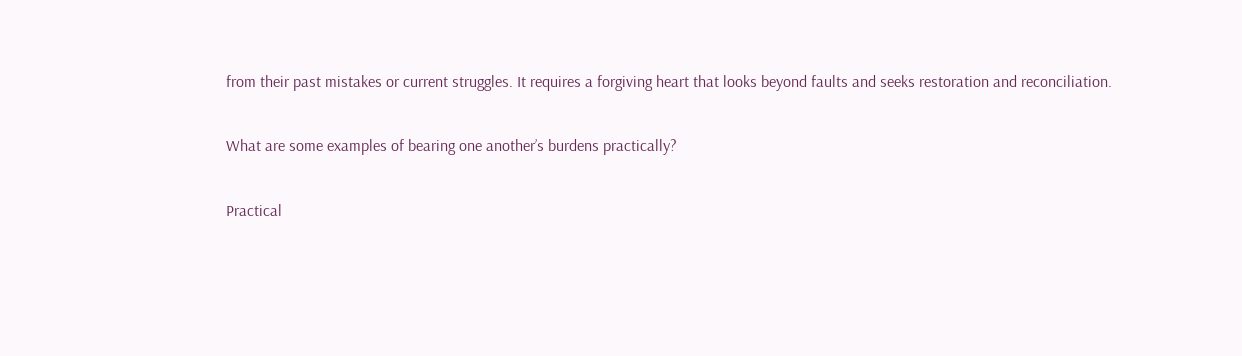from their past mistakes or current struggles. It requires a forgiving heart that looks beyond faults and seeks restoration and reconciliation.

What are some examples of bearing one another’s burdens practically?

Practical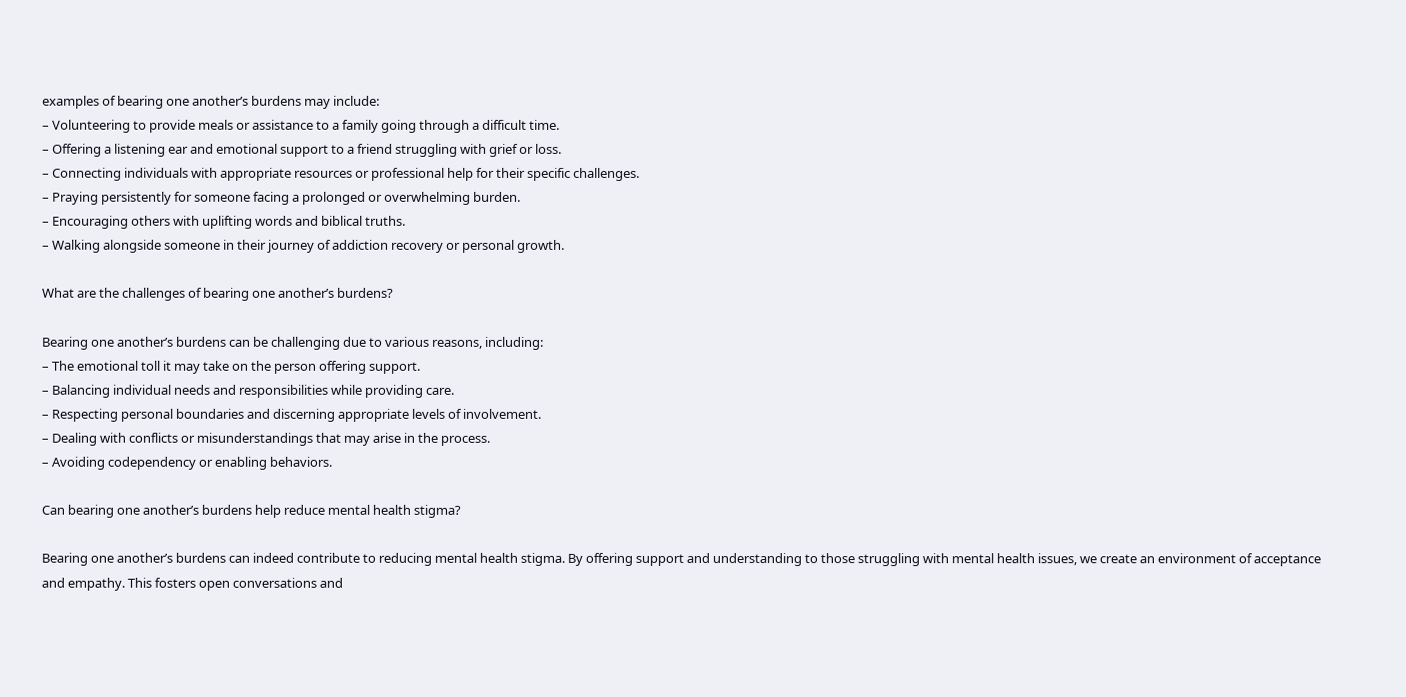examples of bearing one another’s burdens may include:
– Volunteering to provide meals or assistance to a family going through a difficult time.
– Offering a listening ear and emotional support to a friend struggling with grief or loss.
– Connecting individuals with appropriate resources or professional help for their specific challenges.
– Praying persistently for someone facing a prolonged or overwhelming burden.
– Encouraging others with uplifting words and biblical truths.
– Walking alongside someone in their journey of addiction recovery or personal growth.

What are the challenges of bearing one another’s burdens?

Bearing one another’s burdens can be challenging due to various reasons, including:
– The emotional toll it may take on the person offering support.
– Balancing individual needs and responsibilities while providing care.
– Respecting personal boundaries and discerning appropriate levels of involvement.
– Dealing with conflicts or misunderstandings that may arise in the process.
– Avoiding codependency or enabling behaviors.

Can bearing one another’s burdens help reduce mental health stigma?

Bearing one another’s burdens can indeed contribute to reducing mental health stigma. By offering support and understanding to those struggling with mental health issues, we create an environment of acceptance and empathy. This fosters open conversations and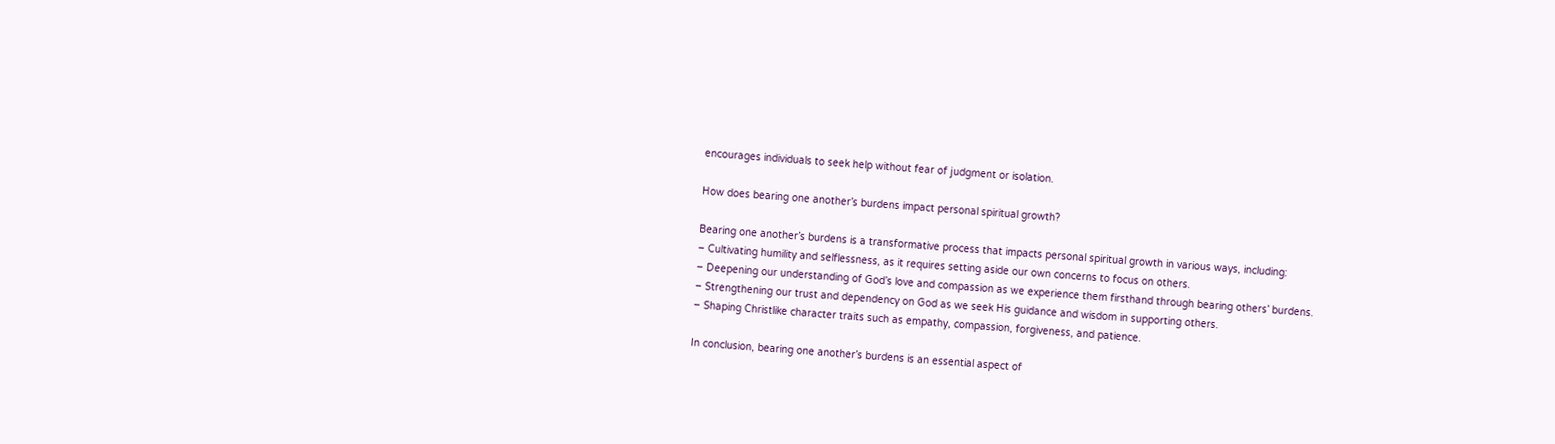encourages individuals to seek help without fear of judgment or isolation.

How does bearing one another’s burdens impact personal spiritual growth?

Bearing one another’s burdens is a transformative process that impacts personal spiritual growth in various ways, including:
– Cultivating humility and selflessness, as it requires setting aside our own concerns to focus on others.
– Deepening our understanding of God’s love and compassion as we experience them firsthand through bearing others’ burdens.
– Strengthening our trust and dependency on God as we seek His guidance and wisdom in supporting others.
– Shaping Christlike character traits such as empathy, compassion, forgiveness, and patience.

In conclusion, bearing one another’s burdens is an essential aspect of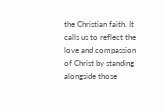the Christian faith. It calls us to reflect the love and compassion of Christ by standing alongside those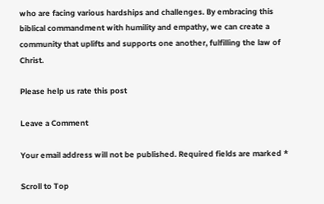who are facing various hardships and challenges. By embracing this biblical commandment with humility and empathy, we can create a community that uplifts and supports one another, fulfilling the law of Christ.

Please help us rate this post

Leave a Comment

Your email address will not be published. Required fields are marked *

Scroll to Top